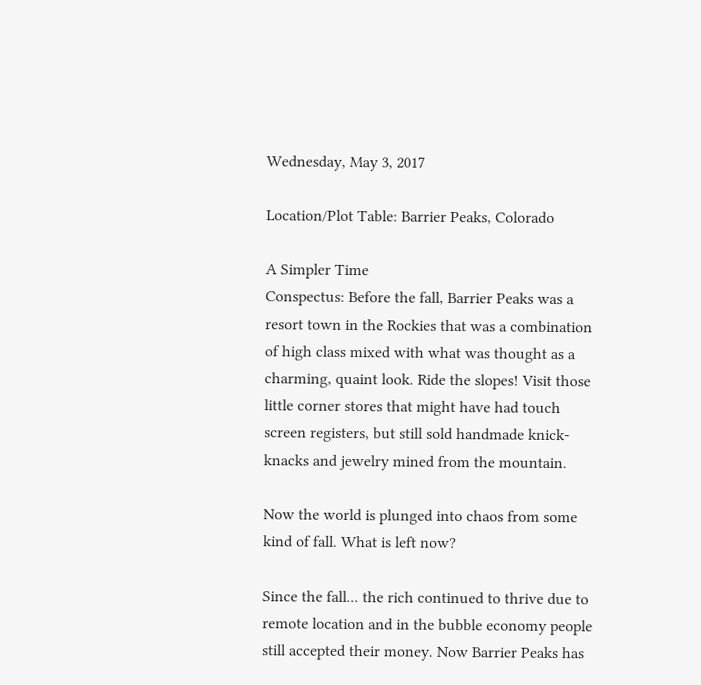Wednesday, May 3, 2017

Location/Plot Table: Barrier Peaks, Colorado

A Simpler Time
Conspectus: Before the fall, Barrier Peaks was a resort town in the Rockies that was a combination of high class mixed with what was thought as a charming, quaint look. Ride the slopes! Visit those little corner stores that might have had touch screen registers, but still sold handmade knick-knacks and jewelry mined from the mountain.

Now the world is plunged into chaos from some kind of fall. What is left now?

Since the fall... the rich continued to thrive due to remote location and in the bubble economy people still accepted their money. Now Barrier Peaks has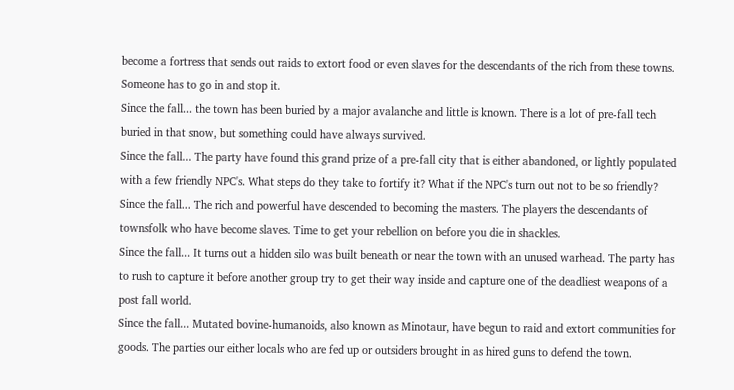become a fortress that sends out raids to extort food or even slaves for the descendants of the rich from these towns. Someone has to go in and stop it.
Since the fall... the town has been buried by a major avalanche and little is known. There is a lot of pre-fall tech buried in that snow, but something could have always survived.
Since the fall... The party have found this grand prize of a pre-fall city that is either abandoned, or lightly populated with a few friendly NPC's. What steps do they take to fortify it? What if the NPC's turn out not to be so friendly?
Since the fall... The rich and powerful have descended to becoming the masters. The players the descendants of townsfolk who have become slaves. Time to get your rebellion on before you die in shackles.
Since the fall... It turns out a hidden silo was built beneath or near the town with an unused warhead. The party has to rush to capture it before another group try to get their way inside and capture one of the deadliest weapons of a post fall world.
Since the fall... Mutated bovine-humanoids, also known as Minotaur, have begun to raid and extort communities for goods. The parties our either locals who are fed up or outsiders brought in as hired guns to defend the town.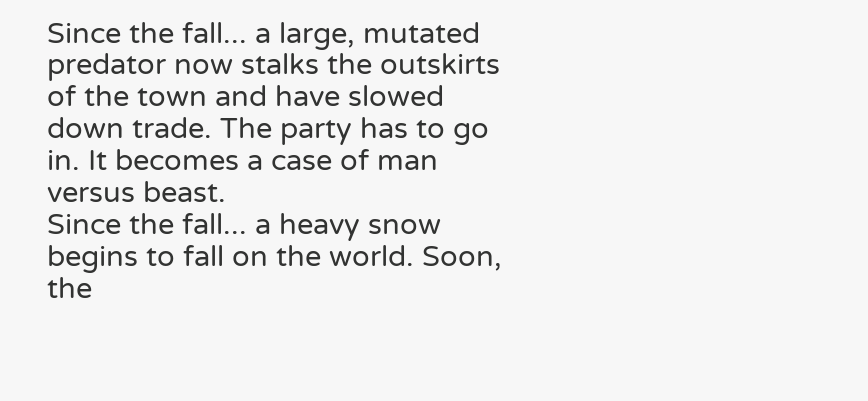Since the fall... a large, mutated predator now stalks the outskirts of the town and have slowed down trade. The party has to go in. It becomes a case of man versus beast.
Since the fall... a heavy snow begins to fall on the world. Soon, the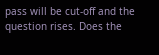pass will be cut-off and the question rises. Does the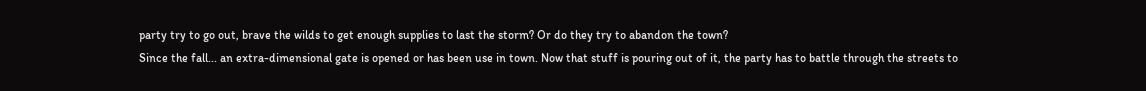party try to go out, brave the wilds to get enough supplies to last the storm? Or do they try to abandon the town?
Since the fall... an extra-dimensional gate is opened or has been use in town. Now that stuff is pouring out of it, the party has to battle through the streets to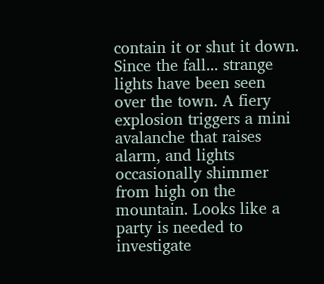contain it or shut it down.
Since the fall... strange lights have been seen over the town. A fiery explosion triggers a mini avalanche that raises alarm, and lights occasionally shimmer from high on the mountain. Looks like a party is needed to investigate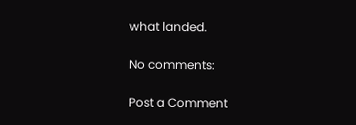what landed.

No comments:

Post a Comment